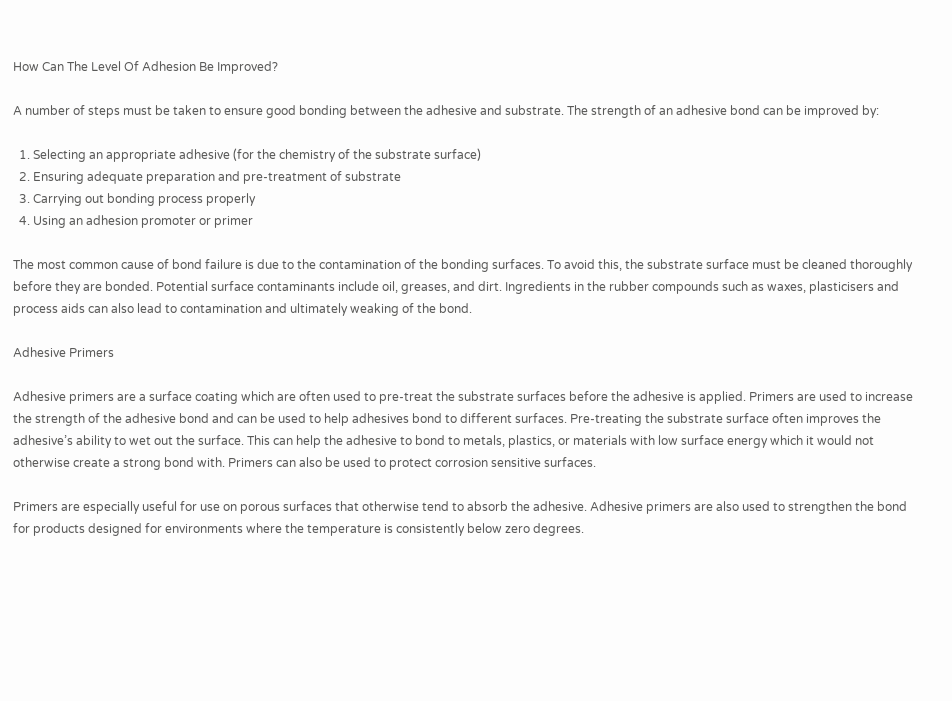How Can The Level Of Adhesion Be Improved?

A number of steps must be taken to ensure good bonding between the adhesive and substrate. The strength of an adhesive bond can be improved by:

  1. Selecting an appropriate adhesive (for the chemistry of the substrate surface)
  2. Ensuring adequate preparation and pre-treatment of substrate
  3. Carrying out bonding process properly
  4. Using an adhesion promoter or primer

The most common cause of bond failure is due to the contamination of the bonding surfaces. To avoid this, the substrate surface must be cleaned thoroughly before they are bonded. Potential surface contaminants include oil, greases, and dirt. Ingredients in the rubber compounds such as waxes, plasticisers and process aids can also lead to contamination and ultimately weaking of the bond.

Adhesive Primers

Adhesive primers are a surface coating which are often used to pre-treat the substrate surfaces before the adhesive is applied. Primers are used to increase the strength of the adhesive bond and can be used to help adhesives bond to different surfaces. Pre-treating the substrate surface often improves the adhesive’s ability to wet out the surface. This can help the adhesive to bond to metals, plastics, or materials with low surface energy which it would not otherwise create a strong bond with. Primers can also be used to protect corrosion sensitive surfaces.

Primers are especially useful for use on porous surfaces that otherwise tend to absorb the adhesive. Adhesive primers are also used to strengthen the bond for products designed for environments where the temperature is consistently below zero degrees.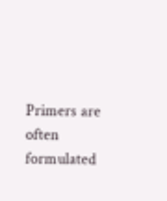Primers are often formulated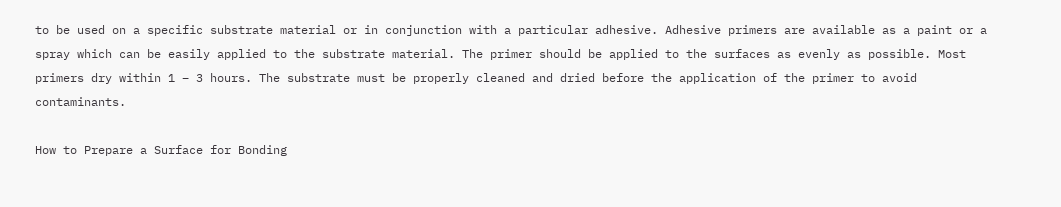to be used on a specific substrate material or in conjunction with a particular adhesive. Adhesive primers are available as a paint or a spray which can be easily applied to the substrate material. The primer should be applied to the surfaces as evenly as possible. Most primers dry within 1 – 3 hours. The substrate must be properly cleaned and dried before the application of the primer to avoid contaminants.

How to Prepare a Surface for Bonding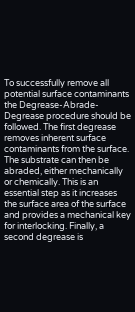To successfully remove all potential surface contaminants the Degrease-Abrade-Degrease procedure should be followed. The first degrease removes inherent surface contaminants from the surface. The substrate can then be abraded, either mechanically or chemically. This is an essential step as it increases the surface area of the surface and provides a mechanical key for interlocking. Finally, a second degrease is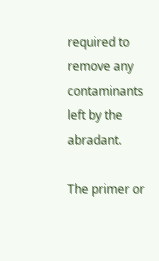required to remove any contaminants left by the abradant.

The primer or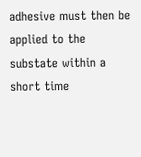adhesive must then be applied to the substate within a short time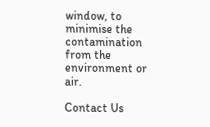window, to minimise the contamination from the environment or air.

Contact Us